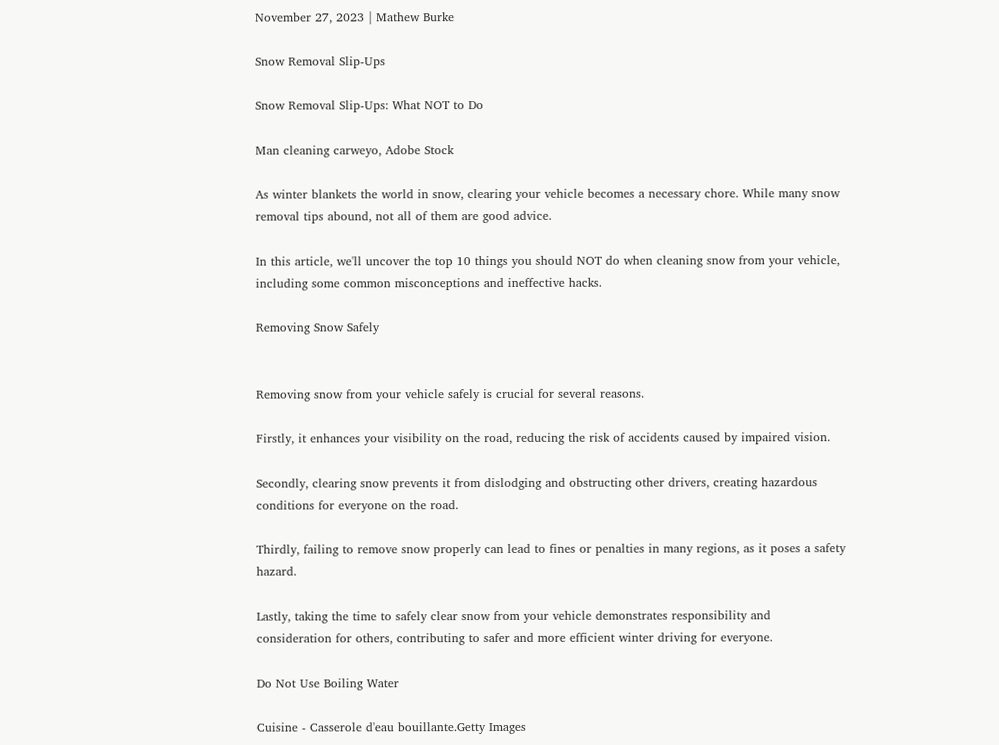November 27, 2023 | Mathew Burke

Snow Removal Slip-Ups

Snow Removal Slip-Ups: What NOT to Do

Man cleaning carweyo, Adobe Stock

As winter blankets the world in snow, clearing your vehicle becomes a necessary chore. While many snow removal tips abound, not all of them are good advice.

In this article, we'll uncover the top 10 things you should NOT do when cleaning snow from your vehicle, including some common misconceptions and ineffective hacks.

Removing Snow Safely


Removing snow from your vehicle safely is crucial for several reasons.

Firstly, it enhances your visibility on the road, reducing the risk of accidents caused by impaired vision.

Secondly, clearing snow prevents it from dislodging and obstructing other drivers, creating hazardous conditions for everyone on the road.

Thirdly, failing to remove snow properly can lead to fines or penalties in many regions, as it poses a safety hazard.

Lastly, taking the time to safely clear snow from your vehicle demonstrates responsibility and consideration for others, contributing to safer and more efficient winter driving for everyone.

Do Not Use Boiling Water

Cuisine - Casserole d'eau bouillante.Getty Images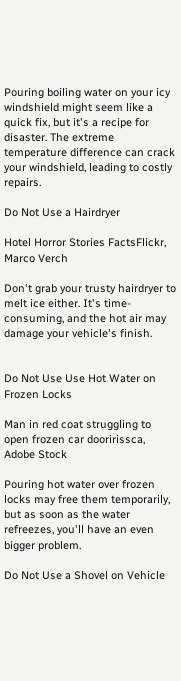Pouring boiling water on your icy windshield might seem like a quick fix, but it's a recipe for disaster. The extreme temperature difference can crack your windshield, leading to costly repairs.

Do Not Use a Hairdryer

Hotel Horror Stories FactsFlickr, Marco Verch

Don't grab your trusty hairdryer to melt ice either. It's time-consuming, and the hot air may damage your vehicle's finish.


Do Not Use Use Hot Water on Frozen Locks

Man in red coat struggling to open frozen car dooririssca, Adobe Stock

Pouring hot water over frozen locks may free them temporarily, but as soon as the water refreezes, you'll have an even bigger problem.

Do Not Use a Shovel on Vehicle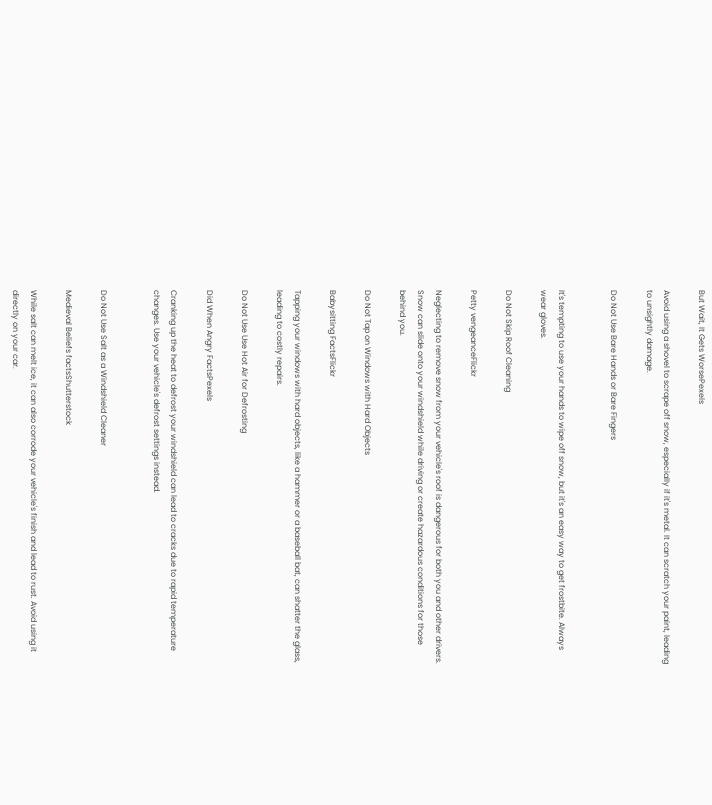But Wait, It Gets WorsePexels

Avoid using a shovel to scrape off snow, especially if it's metal. It can scratch your paint, leading to unsightly damage.

Do Not Use Bare Hands or Bare Fingers


It's tempting to use your hands to wipe off snow, but it's an easy way to get frostbite. Always wear gloves.

Do Not Skip Roof Cleaning

Petty vengeanceFlickr

Neglecting to remove snow from your vehicle's roof is dangerous for both you and other drivers. Snow can slide onto your windshield while driving or create hazardous conditions for those behind you.

Do Not Tap on Windows with Hard Objects

Babysitting FactsFlickr

Tapping your windows with hard objects, like a hammer or a baseball bat, can shatter the glass, leading to costly repairs.

Do Not Use Use Hot Air for Defrosting

Did When Angry FactsPexels

Cranking up the heat to defrost your windshield can lead to cracks due to rapid temperature changes. Use your vehicle's defrost settings instead.


Do Not Use Salt as a Windshield Cleaner

Medieval Beliefs factsShutterstock

While salt can melt ice, it can also corrode your vehicle's finish and lead to rust. Avoid using it directly on your car.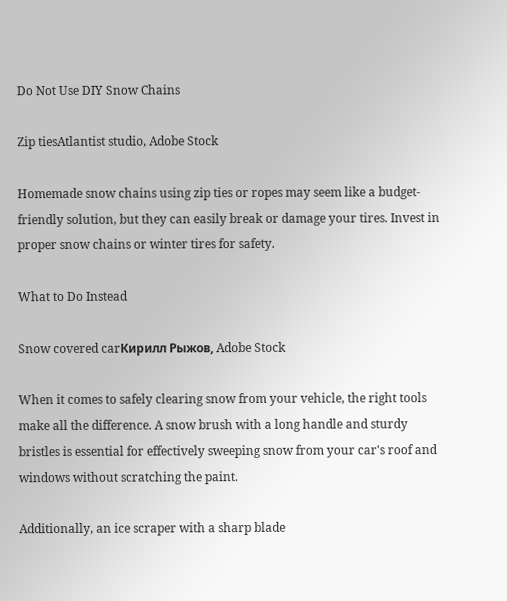Do Not Use DIY Snow Chains

Zip tiesAtlantist studio, Adobe Stock

Homemade snow chains using zip ties or ropes may seem like a budget-friendly solution, but they can easily break or damage your tires. Invest in proper snow chains or winter tires for safety.

What to Do Instead

Snow covered carКирилл Рыжов, Adobe Stock

When it comes to safely clearing snow from your vehicle, the right tools make all the difference. A snow brush with a long handle and sturdy bristles is essential for effectively sweeping snow from your car's roof and windows without scratching the paint.

Additionally, an ice scraper with a sharp blade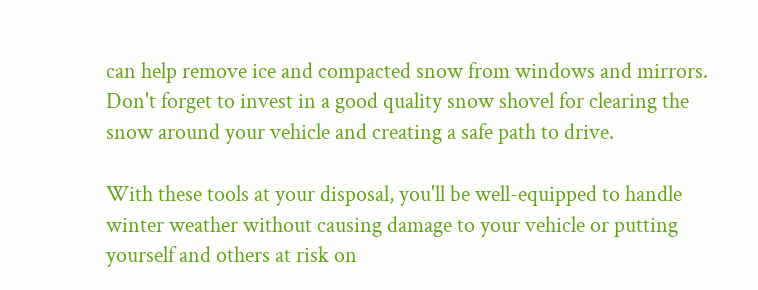can help remove ice and compacted snow from windows and mirrors. Don't forget to invest in a good quality snow shovel for clearing the snow around your vehicle and creating a safe path to drive.

With these tools at your disposal, you'll be well-equipped to handle winter weather without causing damage to your vehicle or putting yourself and others at risk on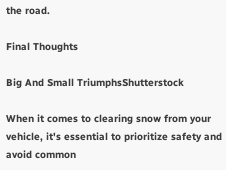the road.

Final Thoughts

Big And Small TriumphsShutterstock

When it comes to clearing snow from your vehicle, it's essential to prioritize safety and avoid common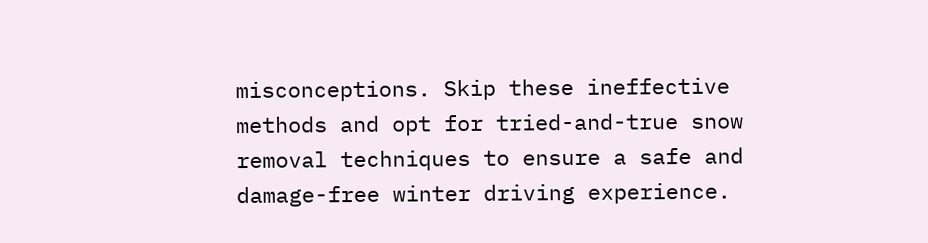misconceptions. Skip these ineffective methods and opt for tried-and-true snow removal techniques to ensure a safe and damage-free winter driving experience.